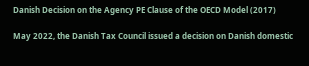Danish Decision on the Agency PE Clause of the OECD Model (2017)

May 2022, the Danish Tax Council issued a decision on Danish domestic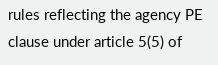rules reflecting the agency PE clause under article 5(5) of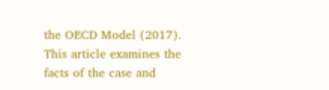the OECD Model (2017). This article examines the facts of the case and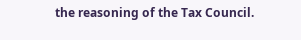the reasoning of the Tax Council.